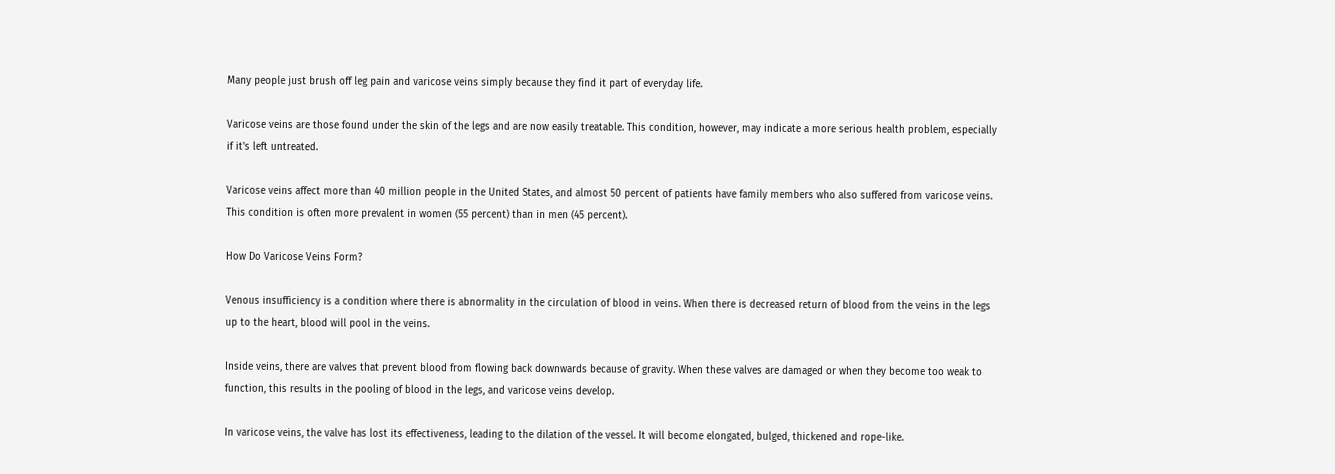Many people just brush off leg pain and varicose veins simply because they find it part of everyday life.

Varicose veins are those found under the skin of the legs and are now easily treatable. This condition, however, may indicate a more serious health problem, especially if it's left untreated.

Varicose veins affect more than 40 million people in the United States, and almost 50 percent of patients have family members who also suffered from varicose veins. This condition is often more prevalent in women (55 percent) than in men (45 percent).

How Do Varicose Veins Form?

Venous insufficiency is a condition where there is abnormality in the circulation of blood in veins. When there is decreased return of blood from the veins in the legs up to the heart, blood will pool in the veins.

Inside veins, there are valves that prevent blood from flowing back downwards because of gravity. When these valves are damaged or when they become too weak to function, this results in the pooling of blood in the legs, and varicose veins develop.

In varicose veins, the valve has lost its effectiveness, leading to the dilation of the vessel. It will become elongated, bulged, thickened and rope-like.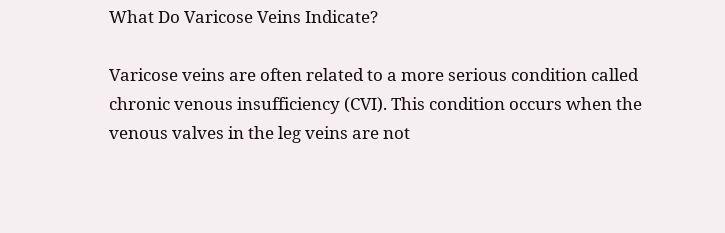What Do Varicose Veins Indicate?

Varicose veins are often related to a more serious condition called chronic venous insufficiency (CVI). This condition occurs when the venous valves in the leg veins are not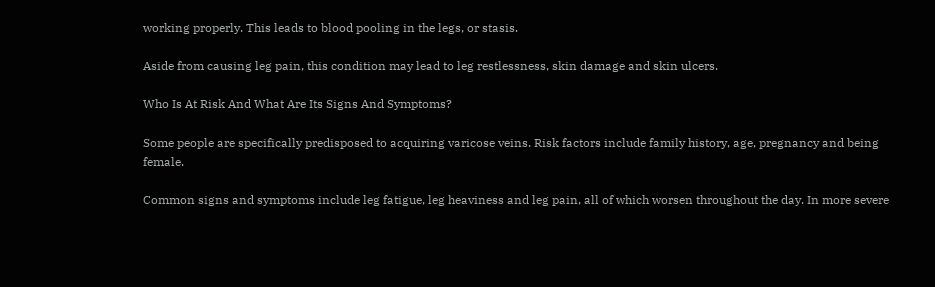working properly. This leads to blood pooling in the legs, or stasis.

Aside from causing leg pain, this condition may lead to leg restlessness, skin damage and skin ulcers.

Who Is At Risk And What Are Its Signs And Symptoms?

Some people are specifically predisposed to acquiring varicose veins. Risk factors include family history, age, pregnancy and being female.

Common signs and symptoms include leg fatigue, leg heaviness and leg pain, all of which worsen throughout the day. In more severe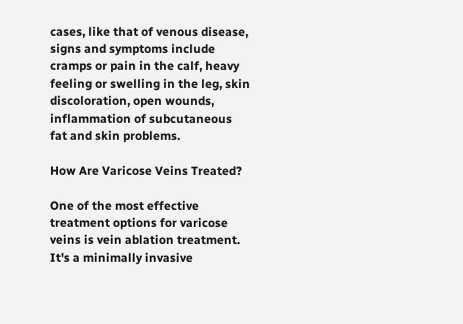cases, like that of venous disease, signs and symptoms include cramps or pain in the calf, heavy feeling or swelling in the leg, skin discoloration, open wounds, inflammation of subcutaneous fat and skin problems.

How Are Varicose Veins Treated?

One of the most effective treatment options for varicose veins is vein ablation treatment. It's a minimally invasive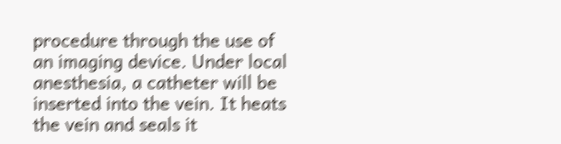procedure through the use of an imaging device. Under local anesthesia, a catheter will be inserted into the vein. It heats the vein and seals it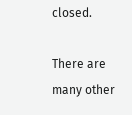closed.

There are many other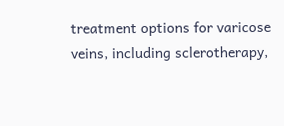treatment options for varicose veins, including sclerotherapy,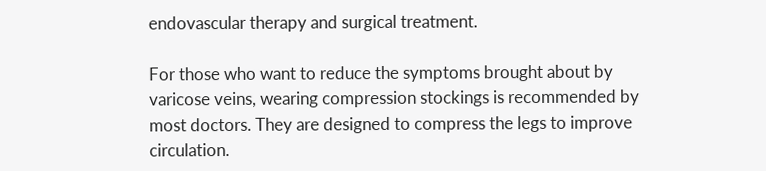endovascular therapy and surgical treatment.

For those who want to reduce the symptoms brought about by varicose veins, wearing compression stockings is recommended by most doctors. They are designed to compress the legs to improve circulation.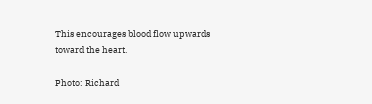This encourages blood flow upwards toward the heart.

Photo: Richard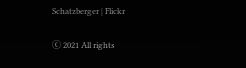Schatzberger | Flickr

ⓒ 2021 All rights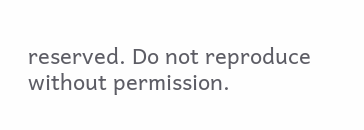reserved. Do not reproduce without permission.